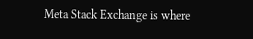Meta Stack Exchange is where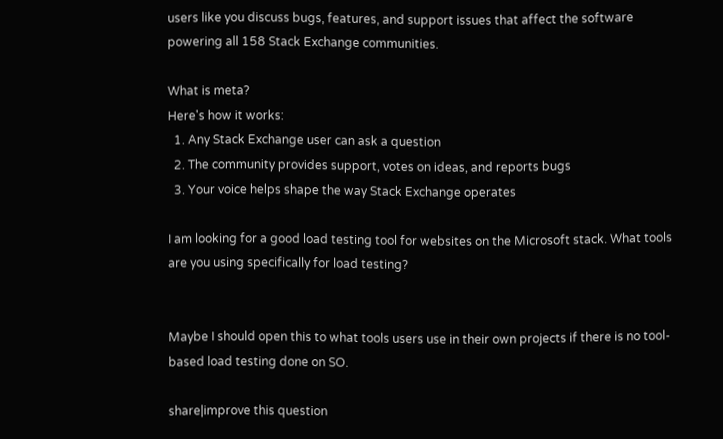users like you discuss bugs, features, and support issues that affect the software powering all 158 Stack Exchange communities.

What is meta?
Here's how it works:
  1. Any Stack Exchange user can ask a question
  2. The community provides support, votes on ideas, and reports bugs
  3. Your voice helps shape the way Stack Exchange operates

I am looking for a good load testing tool for websites on the Microsoft stack. What tools are you using specifically for load testing?


Maybe I should open this to what tools users use in their own projects if there is no tool-based load testing done on SO.

share|improve this question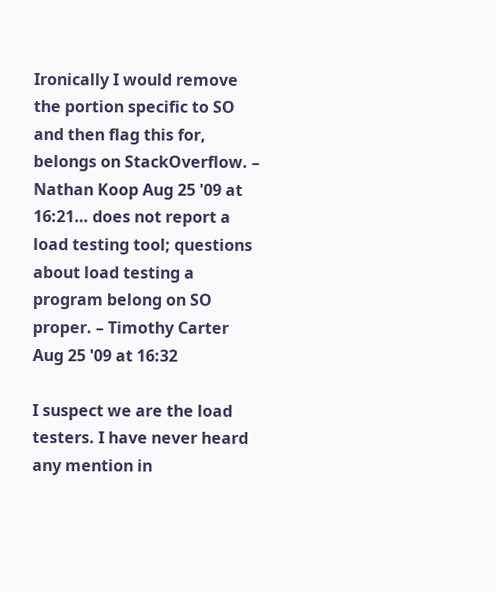Ironically I would remove the portion specific to SO and then flag this for, belongs on StackOverflow. – Nathan Koop Aug 25 '09 at 16:21… does not report a load testing tool; questions about load testing a program belong on SO proper. – Timothy Carter Aug 25 '09 at 16:32

I suspect we are the load testers. I have never heard any mention in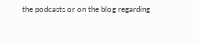the podcasts or on the blog regarding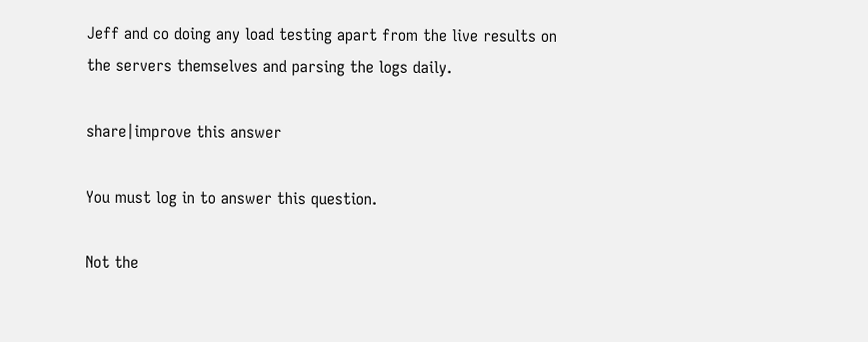Jeff and co doing any load testing apart from the live results on the servers themselves and parsing the logs daily.

share|improve this answer

You must log in to answer this question.

Not the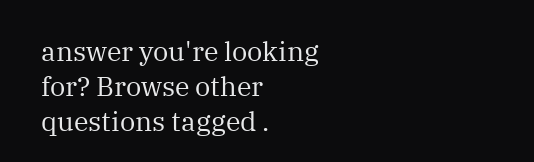answer you're looking for? Browse other questions tagged .